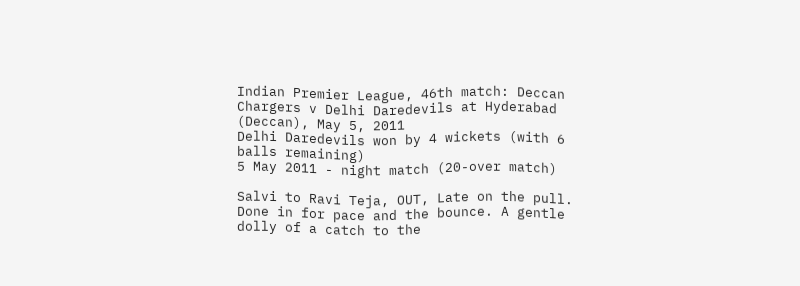Indian Premier League, 46th match: Deccan Chargers v Delhi Daredevils at Hyderabad (Deccan), May 5, 2011
Delhi Daredevils won by 4 wickets (with 6 balls remaining)
5 May 2011 - night match (20-over match)

Salvi to Ravi Teja, OUT, Late on the pull. Done in for pace and the bounce. A gentle dolly of a catch to the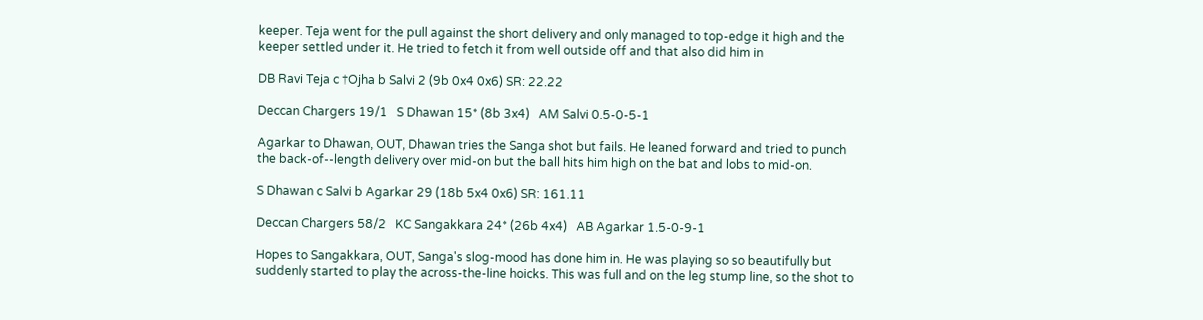keeper. Teja went for the pull against the short delivery and only managed to top-edge it high and the keeper settled under it. He tried to fetch it from well outside off and that also did him in

DB Ravi Teja c †Ojha b Salvi 2 (9b 0x4 0x6) SR: 22.22

Deccan Chargers 19/1   S Dhawan 15* (8b 3x4)   AM Salvi 0.5-0-5-1

Agarkar to Dhawan, OUT, Dhawan tries the Sanga shot but fails. He leaned forward and tried to punch the back-of--length delivery over mid-on but the ball hits him high on the bat and lobs to mid-on.

S Dhawan c Salvi b Agarkar 29 (18b 5x4 0x6) SR: 161.11

Deccan Chargers 58/2   KC Sangakkara 24* (26b 4x4)   AB Agarkar 1.5-0-9-1

Hopes to Sangakkara, OUT, Sanga's slog-mood has done him in. He was playing so so beautifully but suddenly started to play the across-the-line hoicks. This was full and on the leg stump line, so the shot to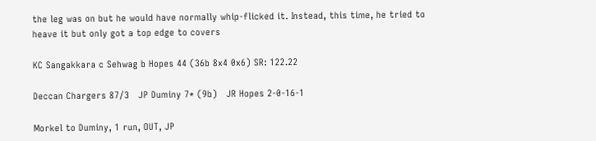the leg was on but he would have normally whip-flicked it. Instead, this time, he tried to heave it but only got a top edge to covers

KC Sangakkara c Sehwag b Hopes 44 (36b 8x4 0x6) SR: 122.22

Deccan Chargers 87/3   JP Duminy 7* (9b)   JR Hopes 2-0-16-1

Morkel to Duminy, 1 run, OUT, JP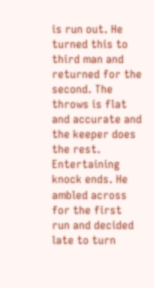is run out. He turned this to third man and returned for the second. The throws is flat and accurate and the keeper does the rest. Entertaining knock ends. He ambled across for the first run and decided late to turn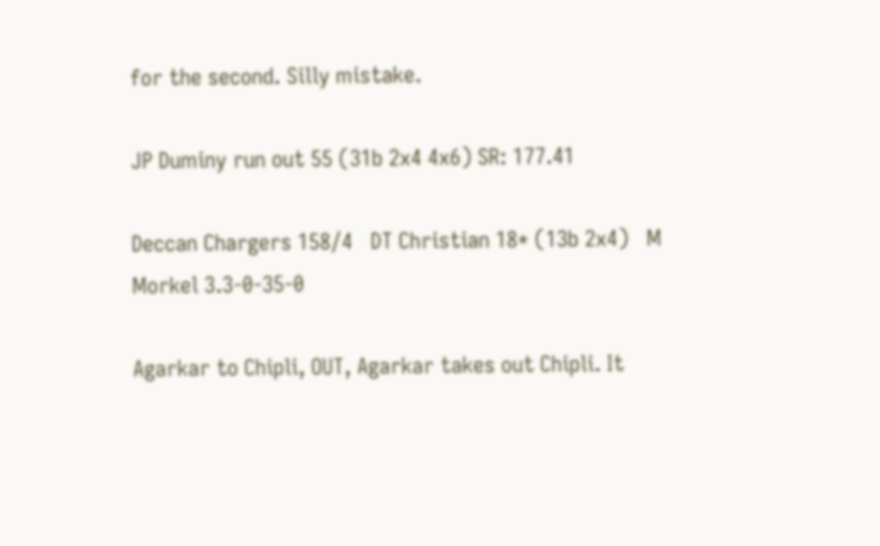for the second. Silly mistake.

JP Duminy run out 55 (31b 2x4 4x6) SR: 177.41

Deccan Chargers 158/4   DT Christian 18* (13b 2x4)   M Morkel 3.3-0-35-0

Agarkar to Chipli, OUT, Agarkar takes out Chipli. It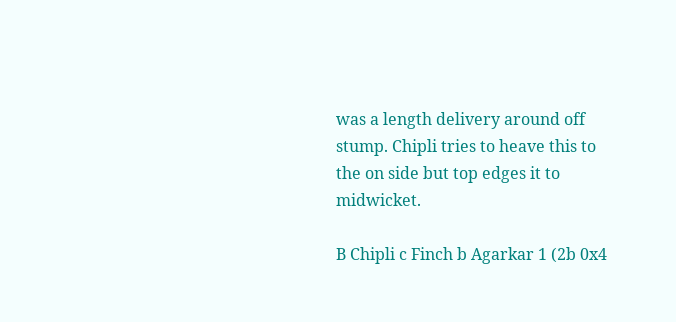was a length delivery around off stump. Chipli tries to heave this to the on side but top edges it to midwicket.

B Chipli c Finch b Agarkar 1 (2b 0x4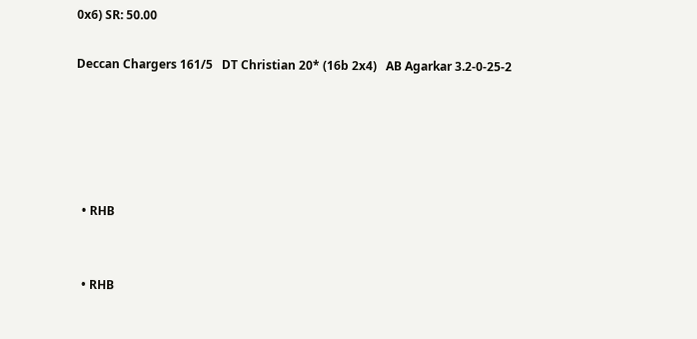0x6) SR: 50.00

Deccan Chargers 161/5   DT Christian 20* (16b 2x4)   AB Agarkar 3.2-0-25-2





  • RHB


  • RHB